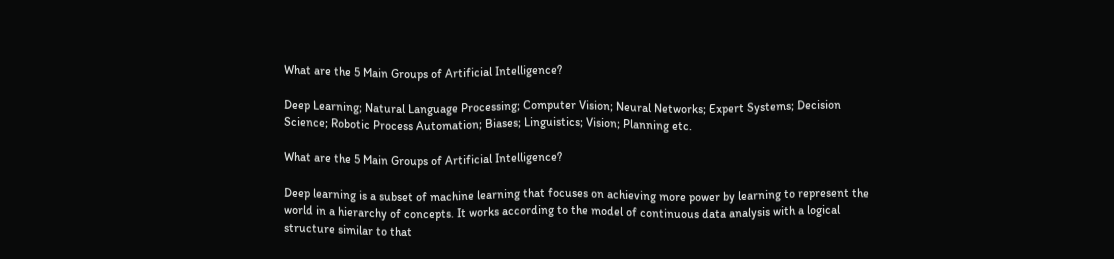What are the 5 Main Groups of Artificial Intelligence?

Deep Learning; Natural Language Processing; Computer Vision; Neural Networks; Expert Systems; Decision Science; Robotic Process Automation; Biases; Linguistics; Vision; Planning etc.

What are the 5 Main Groups of Artificial Intelligence?

Deep learning is a subset of machine learning that focuses on achieving more power by learning to represent the world in a hierarchy of concepts. It works according to the model of continuous data analysis with a logical structure similar to that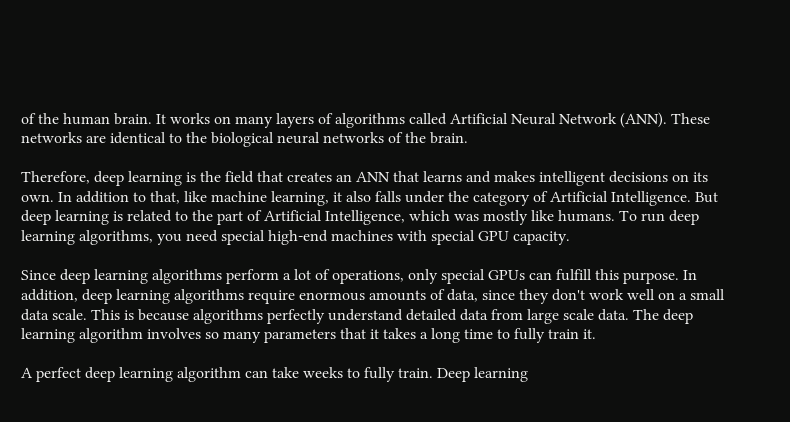of the human brain. It works on many layers of algorithms called Artificial Neural Network (ANN). These networks are identical to the biological neural networks of the brain.

Therefore, deep learning is the field that creates an ANN that learns and makes intelligent decisions on its own. In addition to that, like machine learning, it also falls under the category of Artificial Intelligence. But deep learning is related to the part of Artificial Intelligence, which was mostly like humans. To run deep learning algorithms, you need special high-end machines with special GPU capacity.

Since deep learning algorithms perform a lot of operations, only special GPUs can fulfill this purpose. In addition, deep learning algorithms require enormous amounts of data, since they don't work well on a small data scale. This is because algorithms perfectly understand detailed data from large scale data. The deep learning algorithm involves so many parameters that it takes a long time to fully train it.

A perfect deep learning algorithm can take weeks to fully train. Deep learning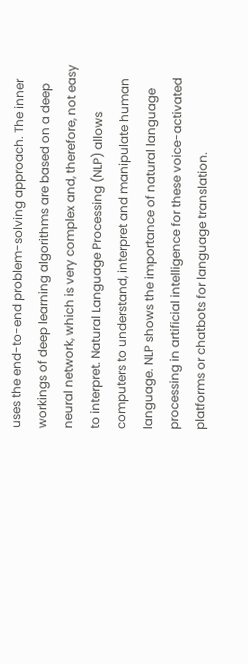uses the end-to-end problem-solving approach. The inner workings of deep learning algorithms are based on a deep neural network, which is very complex and, therefore, not easy to interpret. Natural Language Processing (NLP) allows computers to understand, interpret and manipulate human language. NLP shows the importance of natural language processing in artificial intelligence for these voice-activated platforms or chatbots for language translation.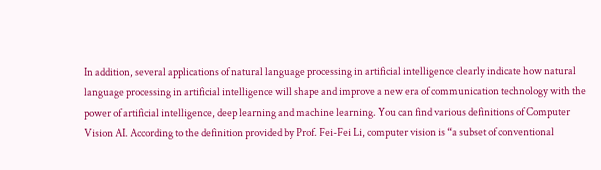In addition, several applications of natural language processing in artificial intelligence clearly indicate how natural language processing in artificial intelligence will shape and improve a new era of communication technology with the power of artificial intelligence, deep learning and machine learning. You can find various definitions of Computer Vision AI. According to the definition provided by Prof. Fei-Fei Li, computer vision is “a subset of conventional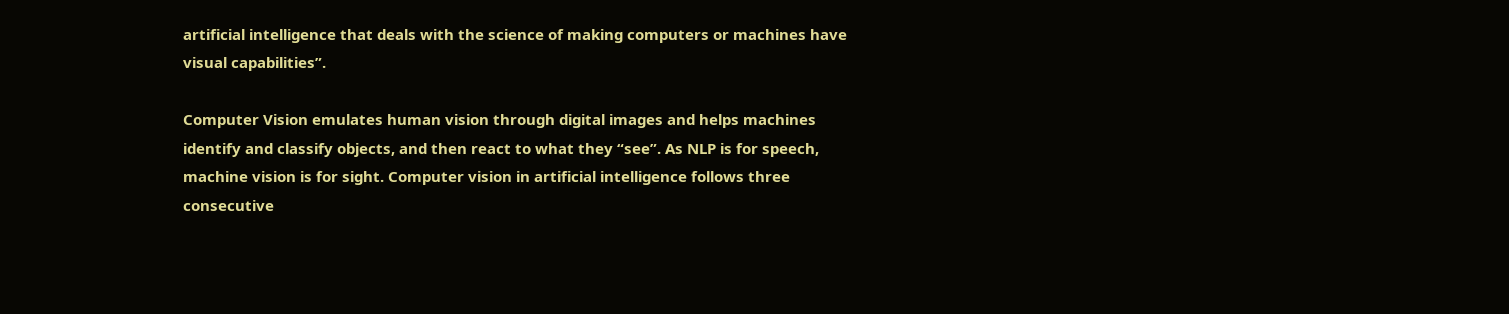artificial intelligence that deals with the science of making computers or machines have visual capabilities”.

Computer Vision emulates human vision through digital images and helps machines identify and classify objects, and then react to what they “see”. As NLP is for speech, machine vision is for sight. Computer vision in artificial intelligence follows three consecutive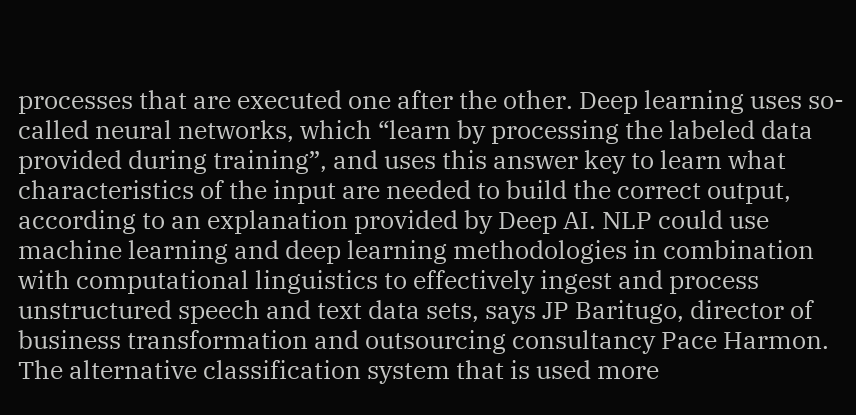processes that are executed one after the other. Deep learning uses so-called neural networks, which “learn by processing the labeled data provided during training”, and uses this answer key to learn what characteristics of the input are needed to build the correct output, according to an explanation provided by Deep AI. NLP could use machine learning and deep learning methodologies in combination with computational linguistics to effectively ingest and process unstructured speech and text data sets, says JP Baritugo, director of business transformation and outsourcing consultancy Pace Harmon. The alternative classification system that is used more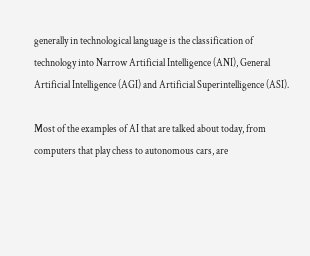generally in technological language is the classification of technology into Narrow Artificial Intelligence (ANI), General Artificial Intelligence (AGI) and Artificial Superintelligence (ASI).

Most of the examples of AI that are talked about today, from computers that play chess to autonomous cars, are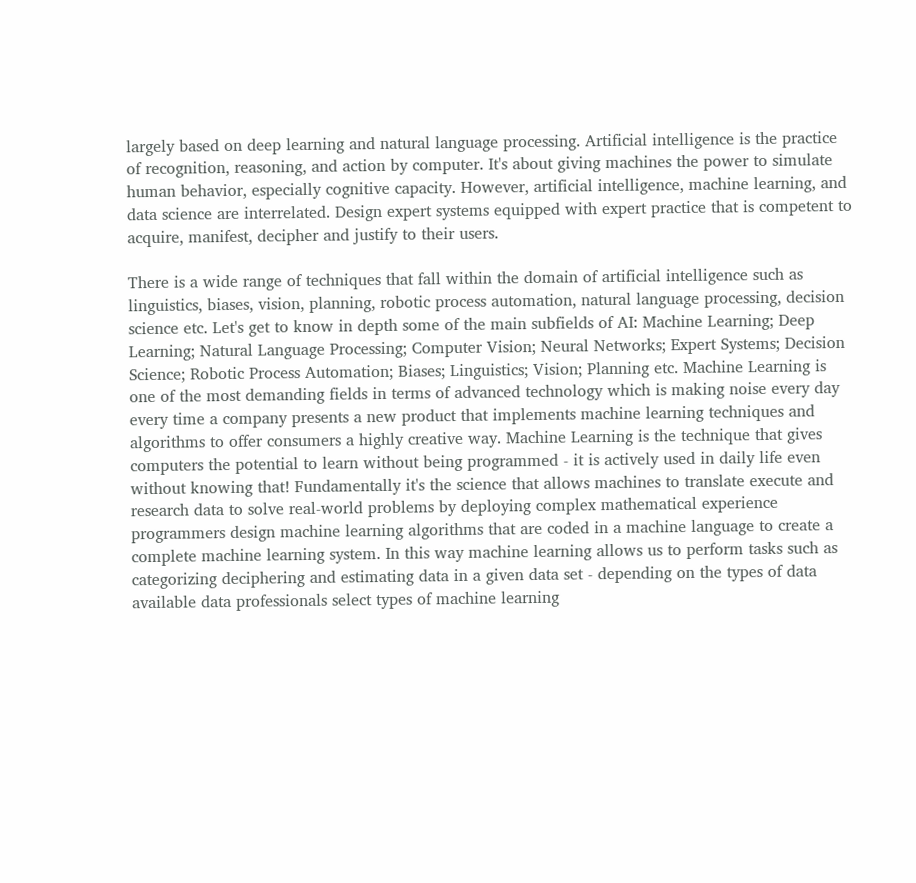largely based on deep learning and natural language processing. Artificial intelligence is the practice of recognition, reasoning, and action by computer. It's about giving machines the power to simulate human behavior, especially cognitive capacity. However, artificial intelligence, machine learning, and data science are interrelated. Design expert systems equipped with expert practice that is competent to acquire, manifest, decipher and justify to their users.

There is a wide range of techniques that fall within the domain of artificial intelligence such as linguistics, biases, vision, planning, robotic process automation, natural language processing, decision science etc. Let's get to know in depth some of the main subfields of AI: Machine Learning; Deep Learning; Natural Language Processing; Computer Vision; Neural Networks; Expert Systems; Decision Science; Robotic Process Automation; Biases; Linguistics; Vision; Planning etc. Machine Learning is one of the most demanding fields in terms of advanced technology which is making noise every day every time a company presents a new product that implements machine learning techniques and algorithms to offer consumers a highly creative way. Machine Learning is the technique that gives computers the potential to learn without being programmed - it is actively used in daily life even without knowing that! Fundamentally it's the science that allows machines to translate execute and research data to solve real-world problems by deploying complex mathematical experience programmers design machine learning algorithms that are coded in a machine language to create a complete machine learning system. In this way machine learning allows us to perform tasks such as categorizing deciphering and estimating data in a given data set - depending on the types of data available data professionals select types of machine learning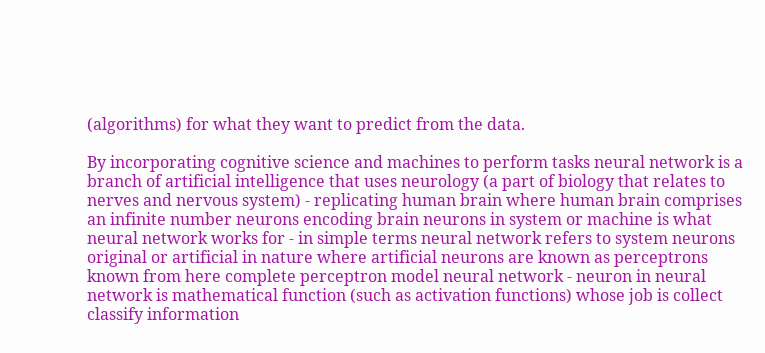(algorithms) for what they want to predict from the data.

By incorporating cognitive science and machines to perform tasks neural network is a branch of artificial intelligence that uses neurology (a part of biology that relates to nerves and nervous system) - replicating human brain where human brain comprises an infinite number neurons encoding brain neurons in system or machine is what neural network works for - in simple terms neural network refers to system neurons original or artificial in nature where artificial neurons are known as perceptrons known from here complete perceptron model neural network - neuron in neural network is mathematical function (such as activation functions) whose job is collect classify information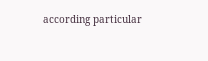according particular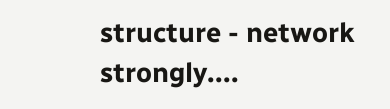structure - network strongly....